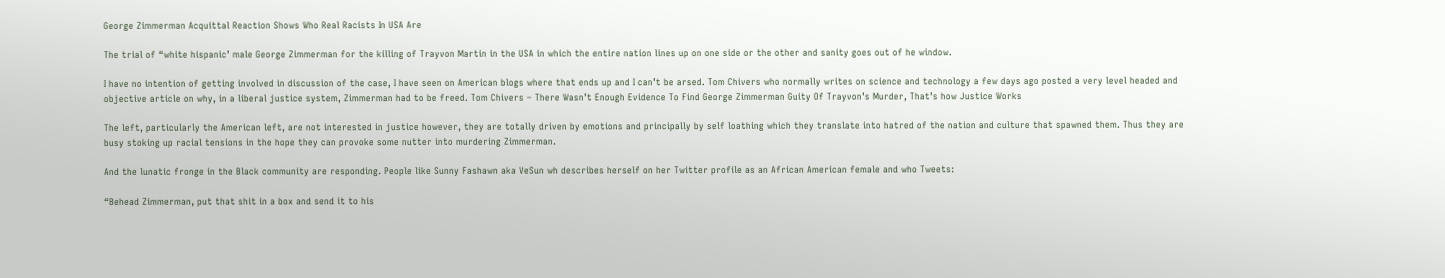George Zimmerman Acquittal Reaction Shows Who Real Racists In USA Are

The trial of “white hispanic’ male George Zimmerman for the killing of Trayvon Martin in the USA in which the entire nation lines up on one side or the other and sanity goes out of he window.

I have no intention of getting involved in discussion of the case, I have seen on American blogs where that ends up and I can’t be arsed. Tom Chivers who normally writes on science and technology a few days ago posted a very level headed and objective article on why, in a liberal justice system, Zimmerman had to be freed. Tom Chivers – There Wasn’t Enough Evidence To Find George Zimmerman Guity Of Trayvon’s Murder, That’s how Justice Works

The left, particularly the American left, are not interested in justice however, they are totally driven by emotions and principally by self loathing which they translate into hatred of the nation and culture that spawned them. Thus they are busy stoking up racial tensions in the hope they can provoke some nutter into murdering Zimmerman.

And the lunatic fronge in the Black community are responding. People like Sunny Fashawn aka VeSun wh describes herself on her Twitter profile as an African American female and who Tweets:

“Behead Zimmerman, put that shit in a box and send it to his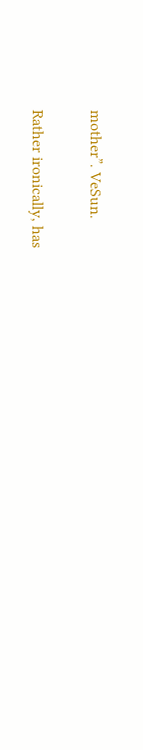mother”. VeSun.

Rather ironically, has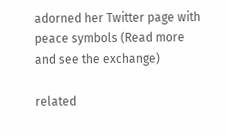adorned her Twitter page with peace symbols (Read more and see the exchange)

related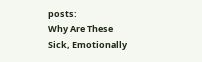posts:
Why Are These Sick, Emotionally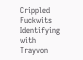Crippled Fuckwits Identifying with Trayvon